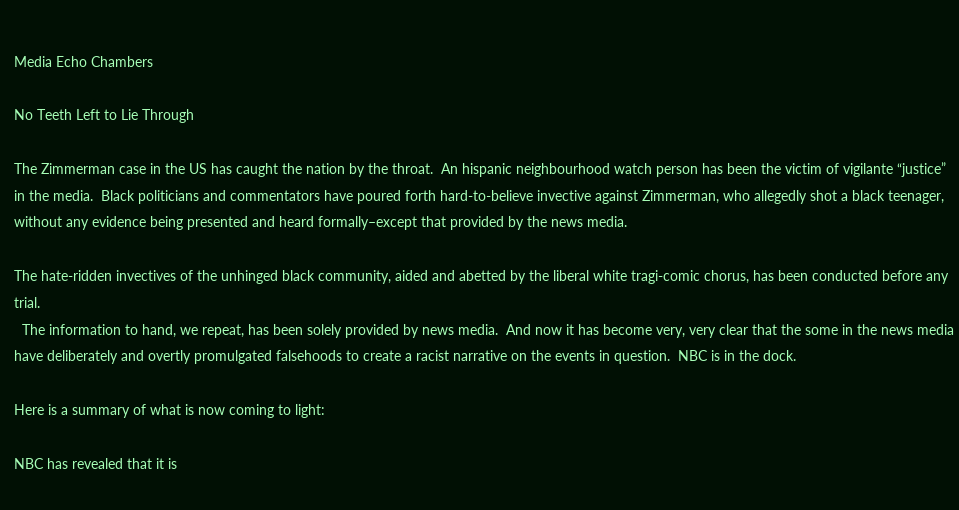Media Echo Chambers

No Teeth Left to Lie Through

The Zimmerman case in the US has caught the nation by the throat.  An hispanic neighbourhood watch person has been the victim of vigilante “justice” in the media.  Black politicians and commentators have poured forth hard-to-believe invective against Zimmerman, who allegedly shot a black teenager, without any evidence being presented and heard formally–except that provided by the news media.

The hate-ridden invectives of the unhinged black community, aided and abetted by the liberal white tragi-comic chorus, has been conducted before any trial.
  The information to hand, we repeat, has been solely provided by news media.  And now it has become very, very clear that the some in the news media have deliberately and overtly promulgated falsehoods to create a racist narrative on the events in question.  NBC is in the dock.

Here is a summary of what is now coming to light:

NBC has revealed that it is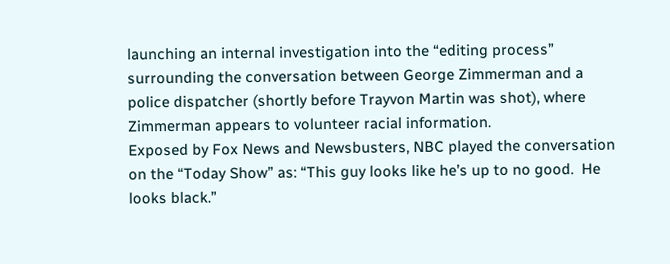launching an internal investigation into the “editing process” surrounding the conversation between George Zimmerman and a police dispatcher (shortly before Trayvon Martin was shot), where Zimmerman appears to volunteer racial information.
Exposed by Fox News and Newsbusters, NBC played the conversation on the “Today Show” as: “This guy looks like he’s up to no good.  He looks black.”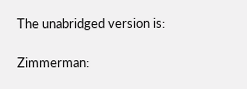The unabridged version is:

Zimmerman: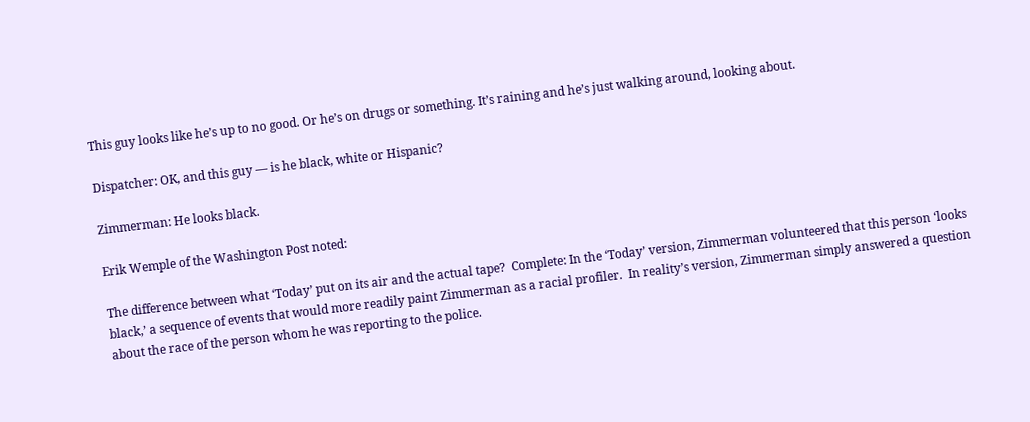This guy looks like he’s up to no good. Or he’s on drugs or something. It’s raining and he’s just walking around, looking about.

Dispatcher: OK, and this guy — is he black, white or Hispanic?

Zimmerman: He looks black.

Erik Wemple of the Washington Post noted:

The difference between what ‘Today’ put on its air and the actual tape?  Complete: In the ‘Today’ version, Zimmerman volunteered that this person ‘looks black,’ a sequence of events that would more readily paint Zimmerman as a racial profiler.  In reality’s version, Zimmerman simply answered a question about the race of the person whom he was reporting to the police.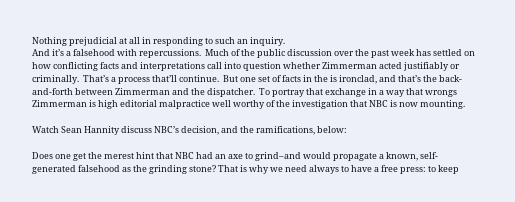Nothing prejudicial at all in responding to such an inquiry.
And it’s a falsehood with repercussions.  Much of the public discussion over the past week has settled on how conflicting facts and interpretations call into question whether Zimmerman acted justifiably or criminally.  That’s a process that’ll continue.  But one set of facts in the is ironclad, and that’s the back-and-forth between Zimmerman and the dispatcher.  To portray that exchange in a way that wrongs Zimmerman is high editorial malpractice well worthy of the investigation that NBC is now mounting.

Watch Sean Hannity discuss NBC’s decision, and the ramifications, below:

Does one get the merest hint that NBC had an axe to grind–and would propagate a known, self-generated falsehood as the grinding stone? That is why we need always to have a free press: to keep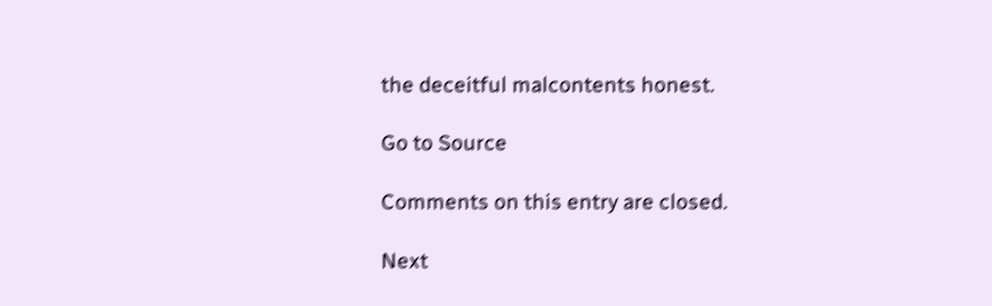the deceitful malcontents honest.

Go to Source

Comments on this entry are closed.

Next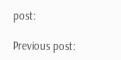post:

Previous post: